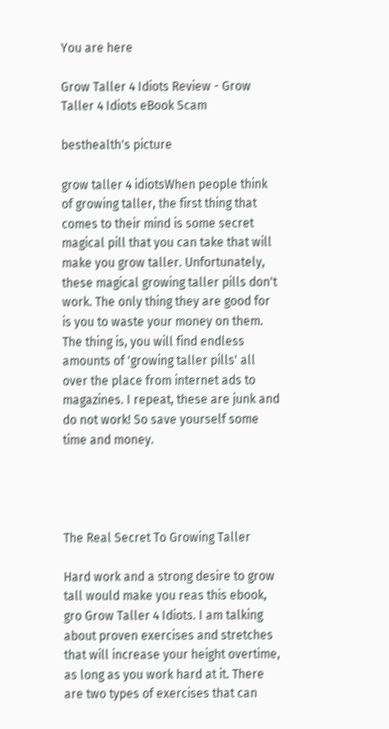You are here

Grow Taller 4 Idiots Review - Grow Taller 4 Idiots eBook Scam

besthealth's picture

grow taller 4 idiotsWhen people think of growing taller, the first thing that comes to their mind is some secret magical pill that you can take that will make you grow taller. Unfortunately, these magical growing taller pills don't work. The only thing they are good for is you to waste your money on them. The thing is, you will find endless amounts of 'growing taller pills' all over the place from internet ads to magazines. I repeat, these are junk and do not work! So save yourself some time and money.




The Real Secret To Growing Taller

Hard work and a strong desire to grow tall would make you reas this ebook,   gro Grow Taller 4 Idiots. I am talking about proven exercises and stretches that will increase your height overtime, as long as you work hard at it. There are two types of exercises that can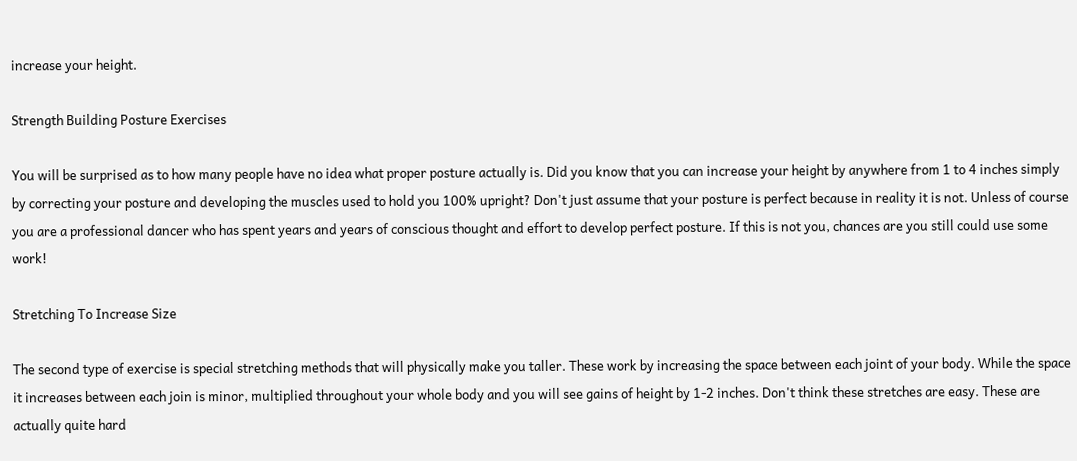increase your height.

Strength Building Posture Exercises

You will be surprised as to how many people have no idea what proper posture actually is. Did you know that you can increase your height by anywhere from 1 to 4 inches simply by correcting your posture and developing the muscles used to hold you 100% upright? Don't just assume that your posture is perfect because in reality it is not. Unless of course you are a professional dancer who has spent years and years of conscious thought and effort to develop perfect posture. If this is not you, chances are you still could use some work!

Stretching To Increase Size

The second type of exercise is special stretching methods that will physically make you taller. These work by increasing the space between each joint of your body. While the space it increases between each join is minor, multiplied throughout your whole body and you will see gains of height by 1-2 inches. Don't think these stretches are easy. These are actually quite hard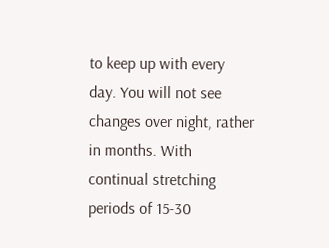to keep up with every day. You will not see changes over night, rather in months. With continual stretching periods of 15-30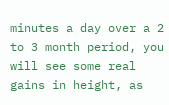minutes a day over a 2 to 3 month period, you will see some real gains in height, as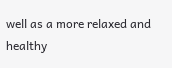well as a more relaxed and healthy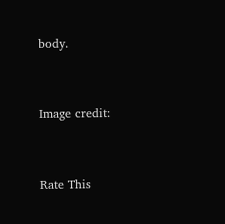body.


Image credit:


Rate This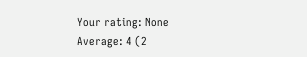Your rating: None
Average: 4 (2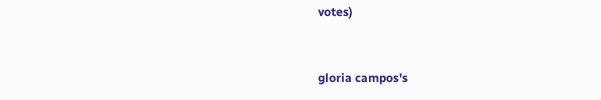votes)


gloria campos's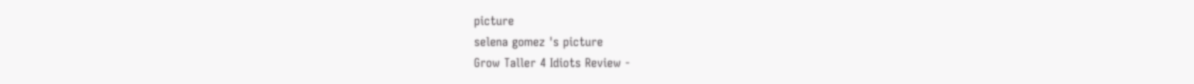picture
selena gomez 's picture
Grow Taller 4 Idiots Review -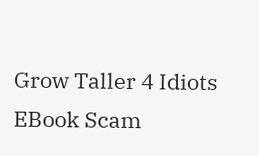Grow Taller 4 Idiots EBook Scam